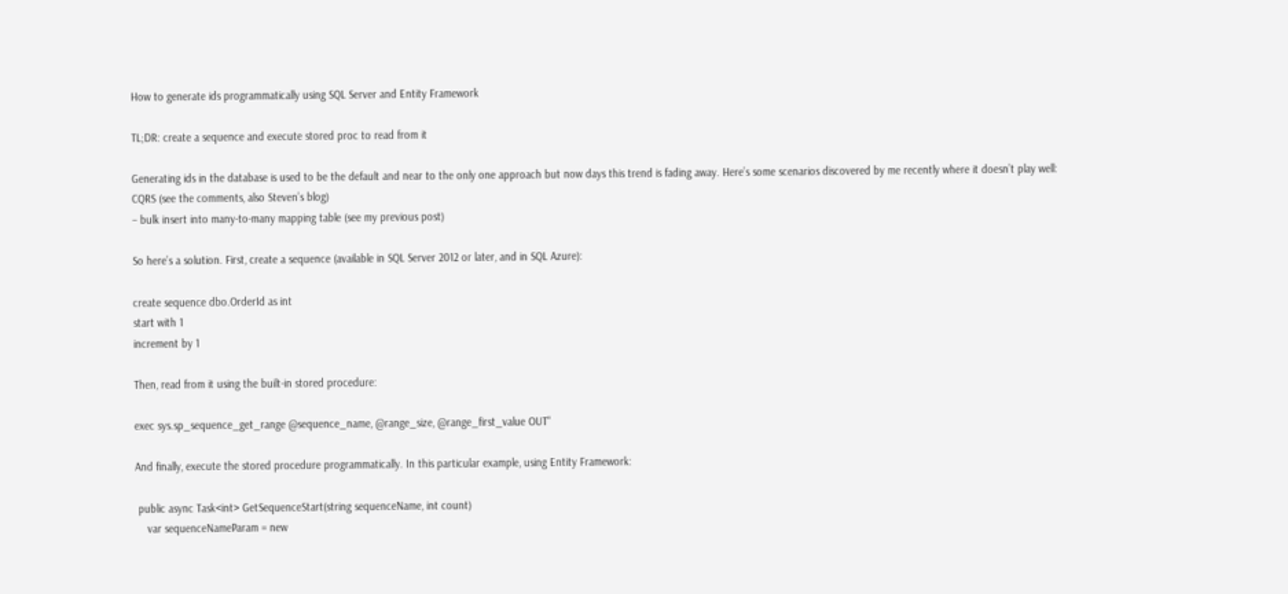How to generate ids programmatically using SQL Server and Entity Framework

TL;DR: create a sequence and execute stored proc to read from it

Generating ids in the database is used to be the default and near to the only one approach but now days this trend is fading away. Here’s some scenarios discovered by me recently where it doesn’t play well:
CQRS (see the comments, also Steven’s blog)
– bulk insert into many-to-many mapping table (see my previous post)

So here’s a solution. First, create a sequence (available in SQL Server 2012 or later, and in SQL Azure):

create sequence dbo.OrderId as int
start with 1
increment by 1

Then, read from it using the built-in stored procedure:

exec sys.sp_sequence_get_range @sequence_name, @range_size, @range_first_value OUT"

And finally, execute the stored procedure programmatically. In this particular example, using Entity Framework:

 public async Task<int> GetSequenceStart(string sequenceName, int count)
    var sequenceNameParam = new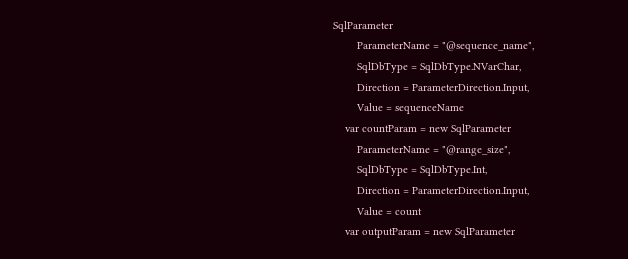SqlParameter
        ParameterName = "@sequence_name",
        SqlDbType = SqlDbType.NVarChar,
        Direction = ParameterDirection.Input,
        Value = sequenceName
    var countParam = new SqlParameter
        ParameterName = "@range_size",
        SqlDbType = SqlDbType.Int,
        Direction = ParameterDirection.Input,
        Value = count
    var outputParam = new SqlParameter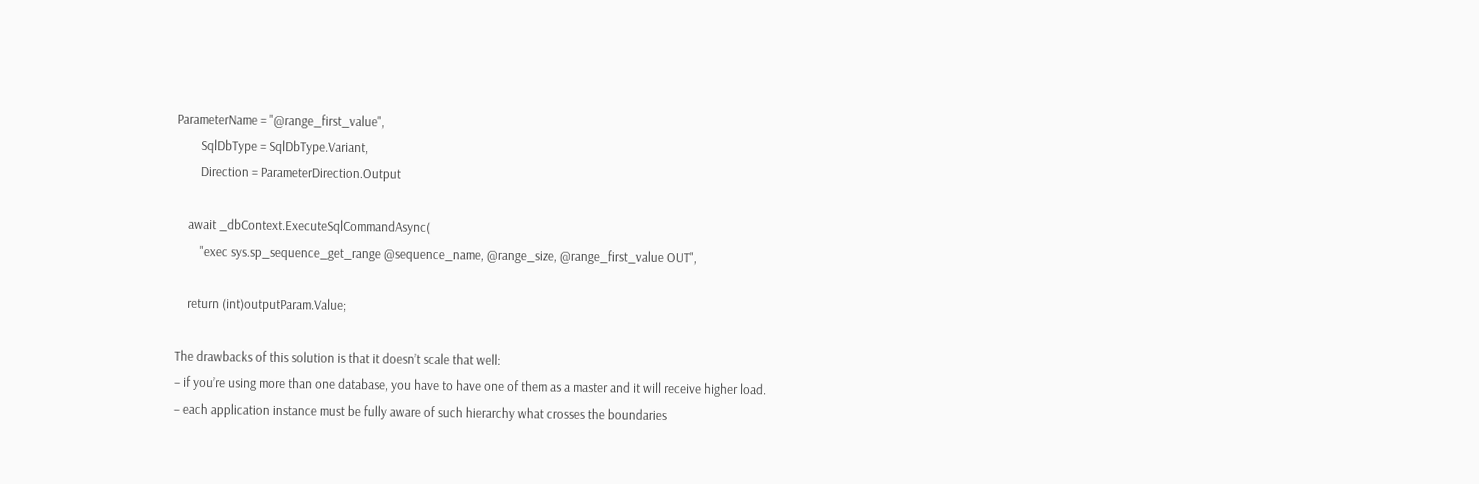ParameterName = "@range_first_value",
        SqlDbType = SqlDbType.Variant,
        Direction = ParameterDirection.Output

    await _dbContext.ExecuteSqlCommandAsync(
        "exec sys.sp_sequence_get_range @sequence_name, @range_size, @range_first_value OUT",

    return (int)outputParam.Value;

The drawbacks of this solution is that it doesn’t scale that well:
– if you’re using more than one database, you have to have one of them as a master and it will receive higher load.
– each application instance must be fully aware of such hierarchy what crosses the boundaries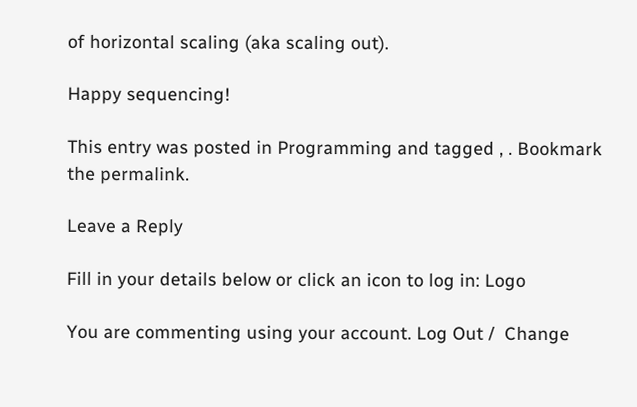of horizontal scaling (aka scaling out).

Happy sequencing!

This entry was posted in Programming and tagged , . Bookmark the permalink.

Leave a Reply

Fill in your details below or click an icon to log in: Logo

You are commenting using your account. Log Out /  Change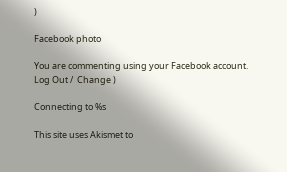)

Facebook photo

You are commenting using your Facebook account. Log Out /  Change )

Connecting to %s

This site uses Akismet to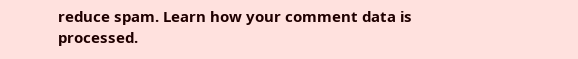reduce spam. Learn how your comment data is processed.